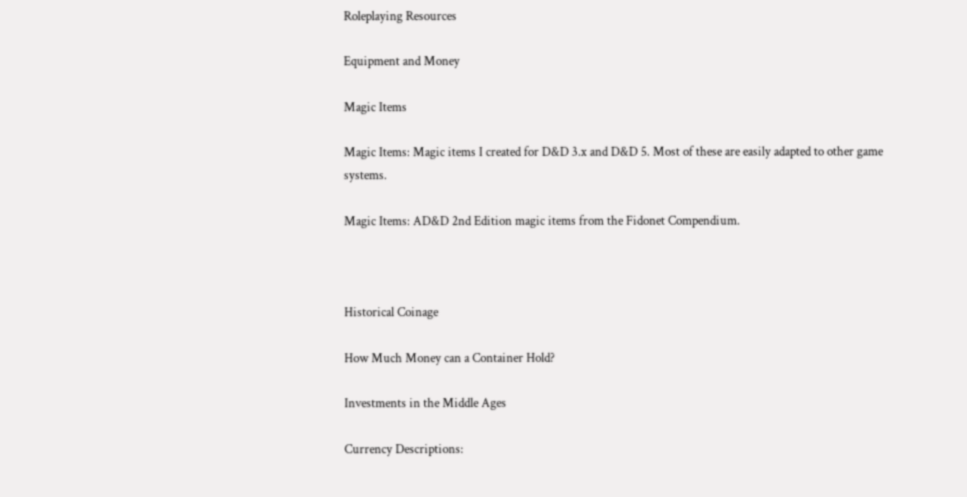Roleplaying Resources

Equipment and Money

Magic Items

Magic Items: Magic items I created for D&D 3.x and D&D 5. Most of these are easily adapted to other game systems.

Magic Items: AD&D 2nd Edition magic items from the Fidonet Compendium.



Historical Coinage

How Much Money can a Container Hold?

Investments in the Middle Ages

Currency Descriptions: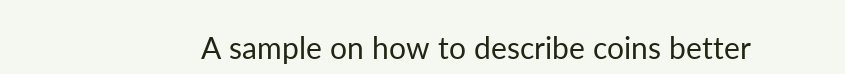A sample on how to describe coins better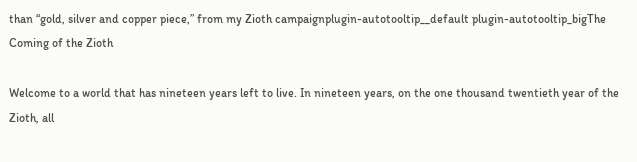than “gold, silver and copper piece,” from my Zioth campaignplugin-autotooltip__default plugin-autotooltip_bigThe Coming of the Zioth

Welcome to a world that has nineteen years left to live. In nineteen years, on the one thousand twentieth year of the Zioth, all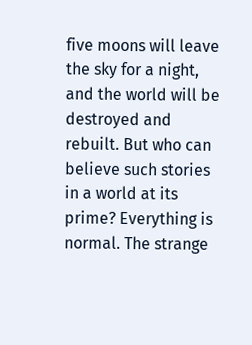five moons will leave the sky for a night, and the world will be destroyed and rebuilt. But who can believe such stories in a world at its prime? Everything is normal. The strange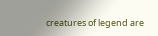creatures of legend are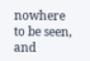nowhere to be seen, and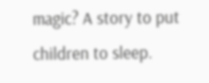magic? A story to put children to sleep.